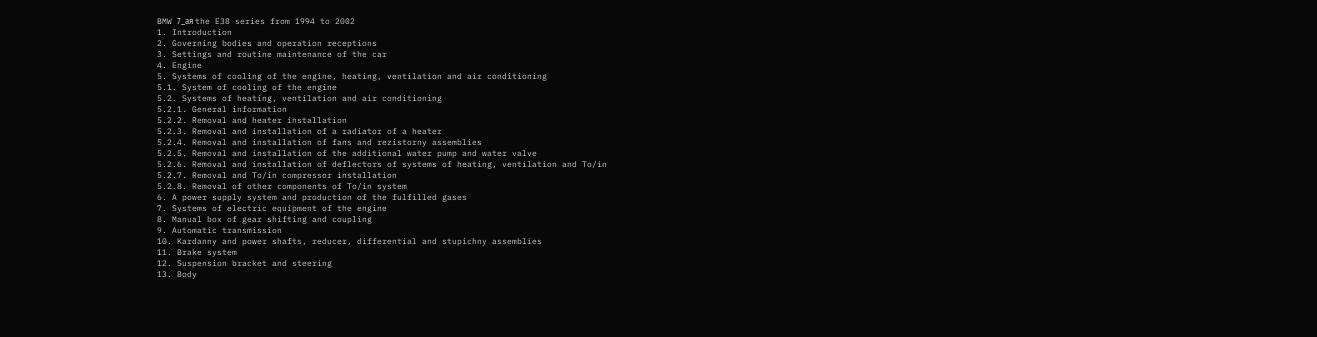BMW 7_ая the E38 series from 1994 to 2002
1. Introduction
2. Governing bodies and operation receptions
3. Settings and routine maintenance of the car
4. Engine
5. Systems of cooling of the engine, heating, ventilation and air conditioning
5.1. System of cooling of the engine
5.2. Systems of heating, ventilation and air conditioning
5.2.1. General information
5.2.2. Removal and heater installation
5.2.3. Removal and installation of a radiator of a heater
5.2.4. Removal and installation of fans and rezistorny assemblies
5.2.5. Removal and installation of the additional water pump and water valve
5.2.6. Removal and installation of deflectors of systems of heating, ventilation and To/in
5.2.7. Removal and To/in compressor installation
5.2.8. Removal of other components of To/in system
6. A power supply system and production of the fulfilled gases
7. Systems of electric equipment of the engine
8. Manual box of gear shifting and coupling
9. Automatic transmission
10. Kardanny and power shafts, reducer, differential and stupichny assemblies
11. Brake system
12. Suspension bracket and steering
13. Body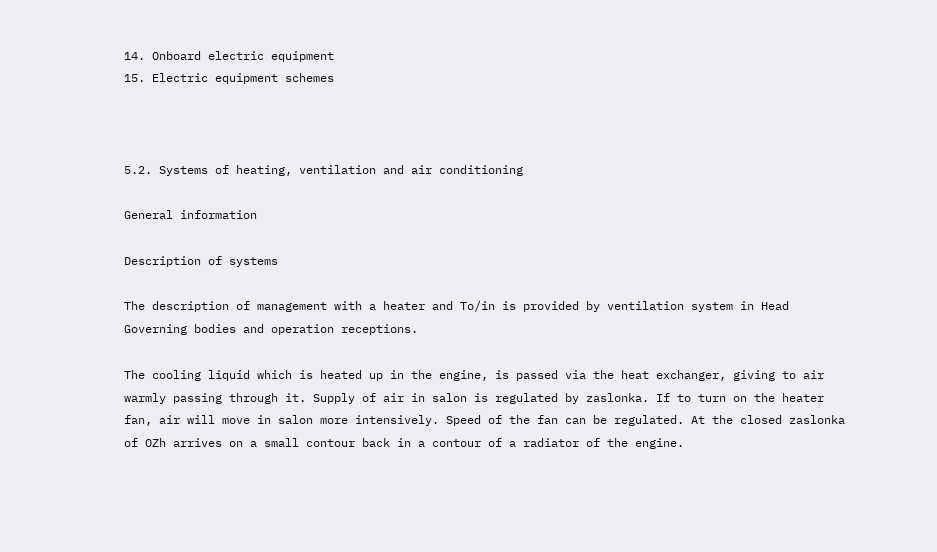14. Onboard electric equipment
15. Electric equipment schemes



5.2. Systems of heating, ventilation and air conditioning

General information

Description of systems

The description of management with a heater and To/in is provided by ventilation system in Head Governing bodies and operation receptions.

The cooling liquid which is heated up in the engine, is passed via the heat exchanger, giving to air warmly passing through it. Supply of air in salon is regulated by zaslonka. If to turn on the heater fan, air will move in salon more intensively. Speed of the fan can be regulated. At the closed zaslonka of OZh arrives on a small contour back in a contour of a radiator of the engine.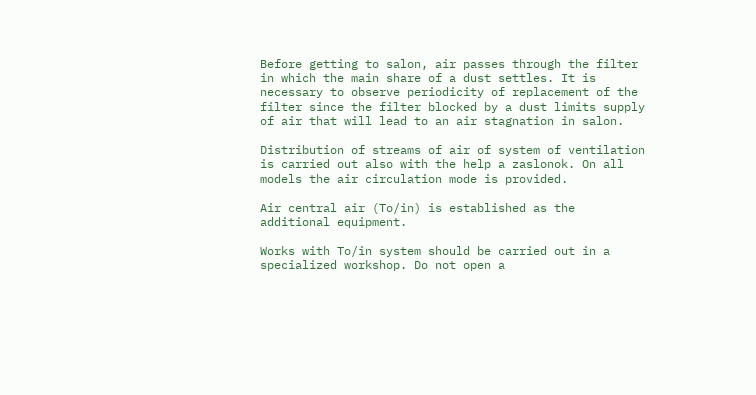Before getting to salon, air passes through the filter in which the main share of a dust settles. It is necessary to observe periodicity of replacement of the filter since the filter blocked by a dust limits supply of air that will lead to an air stagnation in salon.

Distribution of streams of air of system of ventilation is carried out also with the help a zaslonok. On all models the air circulation mode is provided.

Air central air (To/in) is established as the additional equipment.

Works with To/in system should be carried out in a specialized workshop. Do not open a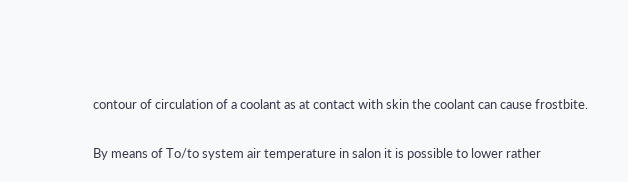contour of circulation of a coolant as at contact with skin the coolant can cause frostbite.

By means of To/to system air temperature in salon it is possible to lower rather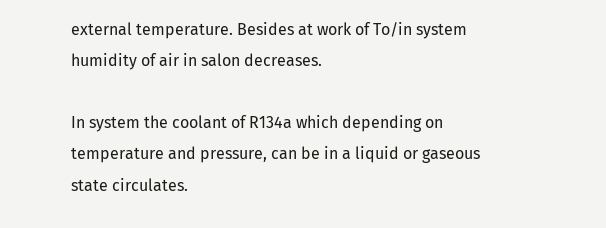external temperature. Besides at work of To/in system humidity of air in salon decreases.

In system the coolant of R134а which depending on temperature and pressure, can be in a liquid or gaseous state circulates.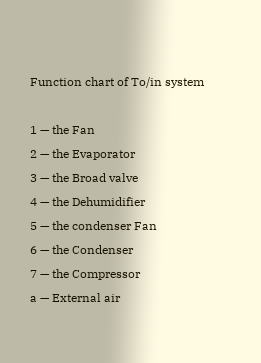Function chart of To/in system

1 — the Fan
2 — the Evaporator
3 — the Broad valve
4 — the Dehumidifier
5 — the condenser Fan
6 — the Condenser
7 — the Compressor
a — External air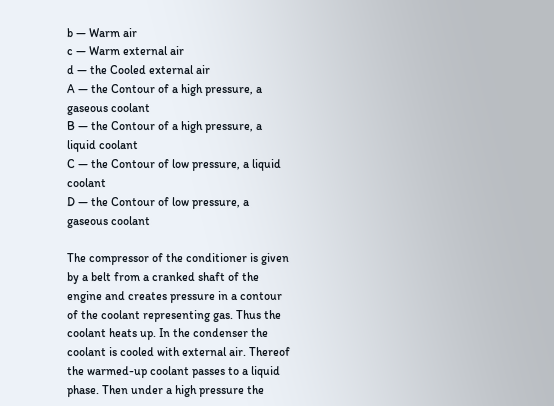b — Warm air
c — Warm external air
d — the Cooled external air
A — the Contour of a high pressure, a gaseous coolant
B — the Contour of a high pressure, a liquid coolant
C — the Contour of low pressure, a liquid coolant
D — the Contour of low pressure, a gaseous coolant

The compressor of the conditioner is given by a belt from a cranked shaft of the engine and creates pressure in a contour of the coolant representing gas. Thus the coolant heats up. In the condenser the coolant is cooled with external air. Thereof the warmed-up coolant passes to a liquid phase. Then under a high pressure the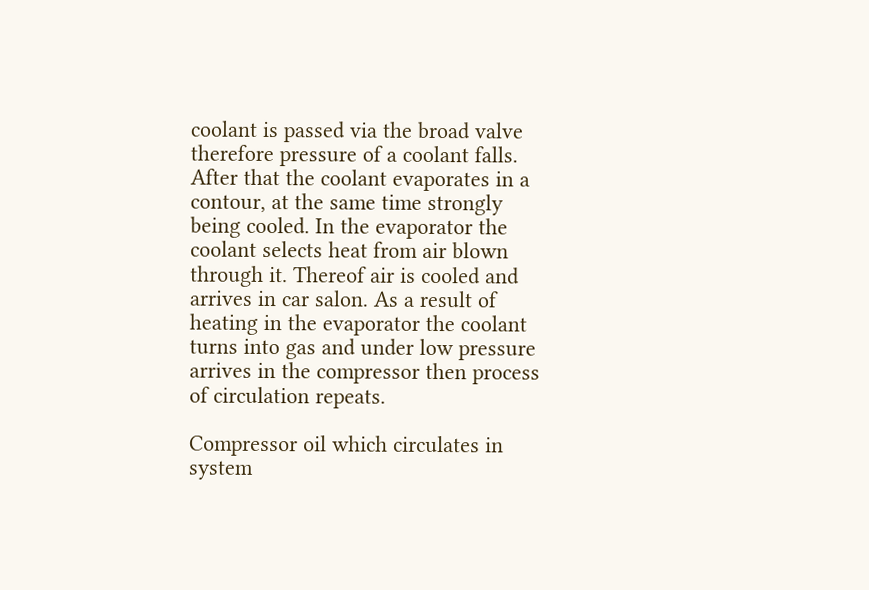coolant is passed via the broad valve therefore pressure of a coolant falls. After that the coolant evaporates in a contour, at the same time strongly being cooled. In the evaporator the coolant selects heat from air blown through it. Thereof air is cooled and arrives in car salon. As a result of heating in the evaporator the coolant turns into gas and under low pressure arrives in the compressor then process of circulation repeats.

Compressor oil which circulates in system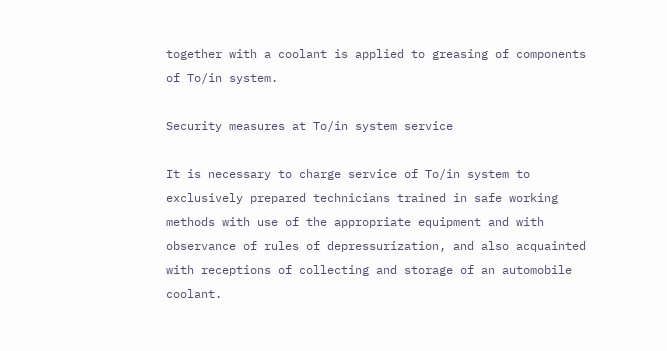together with a coolant is applied to greasing of components of To/in system.

Security measures at To/in system service

It is necessary to charge service of To/in system to exclusively prepared technicians trained in safe working methods with use of the appropriate equipment and with observance of rules of depressurization, and also acquainted with receptions of collecting and storage of an automobile coolant.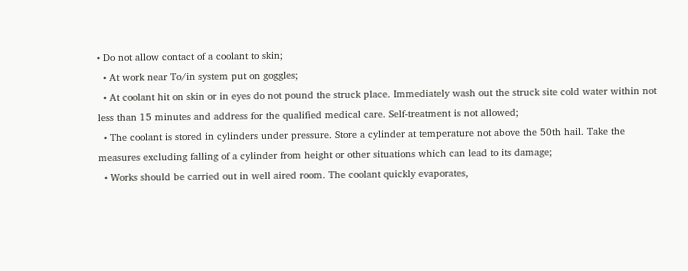• Do not allow contact of a coolant to skin;
  • At work near To/in system put on goggles;
  • At coolant hit on skin or in eyes do not pound the struck place. Immediately wash out the struck site cold water within not less than 15 minutes and address for the qualified medical care. Self-treatment is not allowed;
  • The coolant is stored in cylinders under pressure. Store a cylinder at temperature not above the 50th hail. Take the measures excluding falling of a cylinder from height or other situations which can lead to its damage;
  • Works should be carried out in well aired room. The coolant quickly evaporates,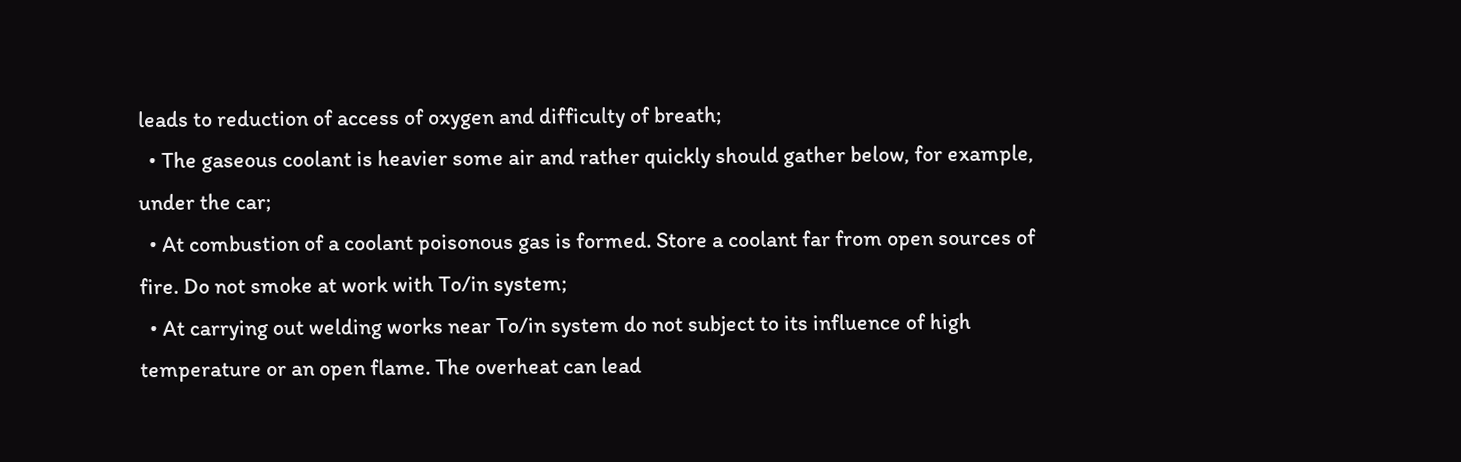leads to reduction of access of oxygen and difficulty of breath;
  • The gaseous coolant is heavier some air and rather quickly should gather below, for example, under the car;
  • At combustion of a coolant poisonous gas is formed. Store a coolant far from open sources of fire. Do not smoke at work with To/in system;
  • At carrying out welding works near To/in system do not subject to its influence of high temperature or an open flame. The overheat can lead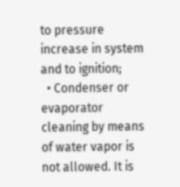to pressure increase in system and to ignition;
  • Condenser or evaporator cleaning by means of water vapor is not allowed. It is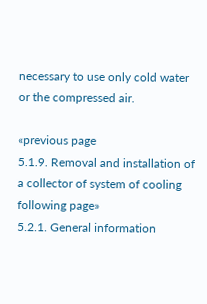necessary to use only cold water or the compressed air.

«previous page
5.1.9. Removal and installation of a collector of system of cooling
following page»
5.2.1. General information